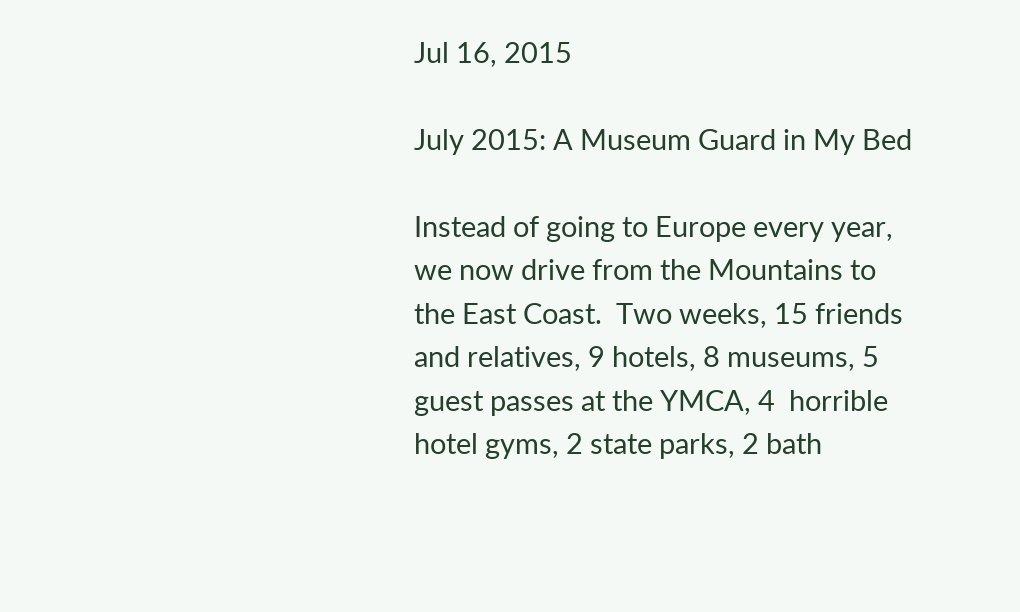Jul 16, 2015

July 2015: A Museum Guard in My Bed

Instead of going to Europe every year, we now drive from the Mountains to the East Coast.  Two weeks, 15 friends and relatives, 9 hotels, 8 museums, 5 guest passes at the YMCA, 4  horrible hotel gyms, 2 state parks, 2 bath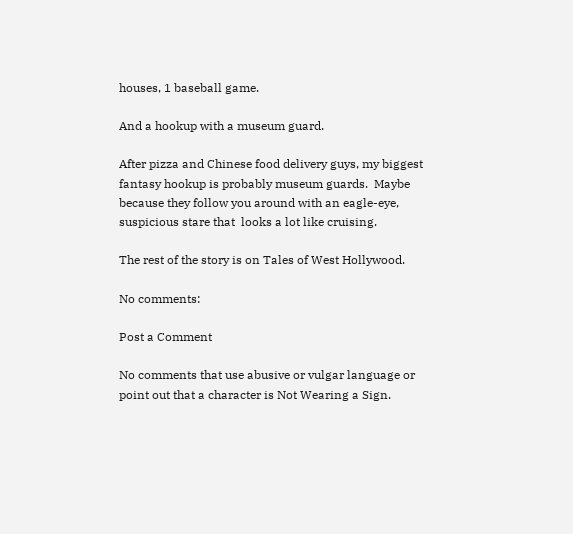houses, 1 baseball game.

And a hookup with a museum guard.

After pizza and Chinese food delivery guys, my biggest fantasy hookup is probably museum guards.  Maybe because they follow you around with an eagle-eye, suspicious stare that  looks a lot like cruising.

The rest of the story is on Tales of West Hollywood.

No comments:

Post a Comment

No comments that use abusive or vulgar language or point out that a character is Not Wearing a Sign.